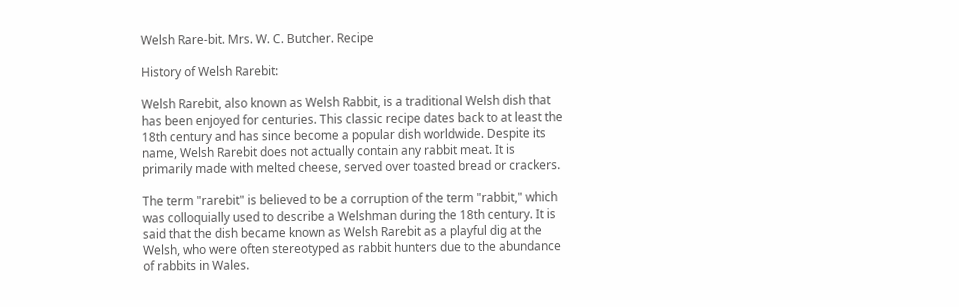Welsh Rare-bit. Mrs. W. C. Butcher. Recipe

History of Welsh Rarebit:

Welsh Rarebit, also known as Welsh Rabbit, is a traditional Welsh dish that has been enjoyed for centuries. This classic recipe dates back to at least the 18th century and has since become a popular dish worldwide. Despite its name, Welsh Rarebit does not actually contain any rabbit meat. It is primarily made with melted cheese, served over toasted bread or crackers.

The term "rarebit" is believed to be a corruption of the term "rabbit," which was colloquially used to describe a Welshman during the 18th century. It is said that the dish became known as Welsh Rarebit as a playful dig at the Welsh, who were often stereotyped as rabbit hunters due to the abundance of rabbits in Wales.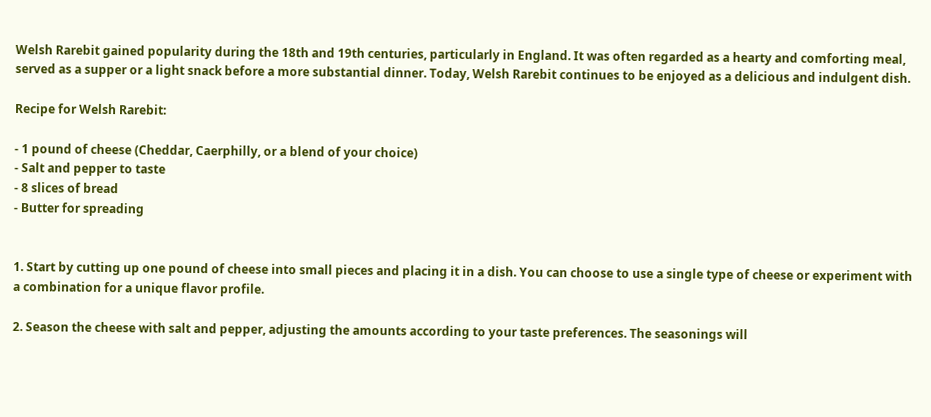Welsh Rarebit gained popularity during the 18th and 19th centuries, particularly in England. It was often regarded as a hearty and comforting meal, served as a supper or a light snack before a more substantial dinner. Today, Welsh Rarebit continues to be enjoyed as a delicious and indulgent dish.

Recipe for Welsh Rarebit:

- 1 pound of cheese (Cheddar, Caerphilly, or a blend of your choice)
- Salt and pepper to taste
- 8 slices of bread
- Butter for spreading


1. Start by cutting up one pound of cheese into small pieces and placing it in a dish. You can choose to use a single type of cheese or experiment with a combination for a unique flavor profile.

2. Season the cheese with salt and pepper, adjusting the amounts according to your taste preferences. The seasonings will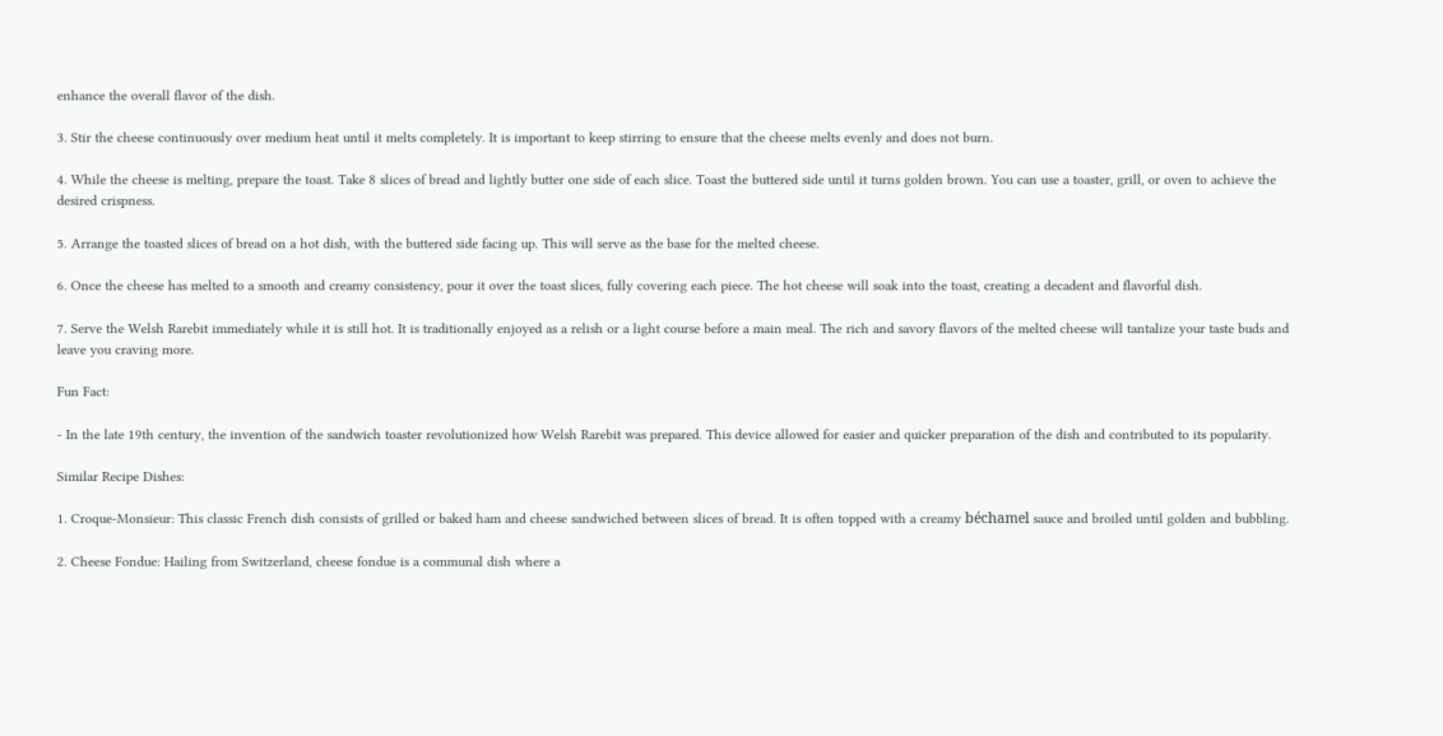enhance the overall flavor of the dish.

3. Stir the cheese continuously over medium heat until it melts completely. It is important to keep stirring to ensure that the cheese melts evenly and does not burn.

4. While the cheese is melting, prepare the toast. Take 8 slices of bread and lightly butter one side of each slice. Toast the buttered side until it turns golden brown. You can use a toaster, grill, or oven to achieve the desired crispness.

5. Arrange the toasted slices of bread on a hot dish, with the buttered side facing up. This will serve as the base for the melted cheese.

6. Once the cheese has melted to a smooth and creamy consistency, pour it over the toast slices, fully covering each piece. The hot cheese will soak into the toast, creating a decadent and flavorful dish.

7. Serve the Welsh Rarebit immediately while it is still hot. It is traditionally enjoyed as a relish or a light course before a main meal. The rich and savory flavors of the melted cheese will tantalize your taste buds and leave you craving more.

Fun Fact:

- In the late 19th century, the invention of the sandwich toaster revolutionized how Welsh Rarebit was prepared. This device allowed for easier and quicker preparation of the dish and contributed to its popularity.

Similar Recipe Dishes:

1. Croque-Monsieur: This classic French dish consists of grilled or baked ham and cheese sandwiched between slices of bread. It is often topped with a creamy béchamel sauce and broiled until golden and bubbling.

2. Cheese Fondue: Hailing from Switzerland, cheese fondue is a communal dish where a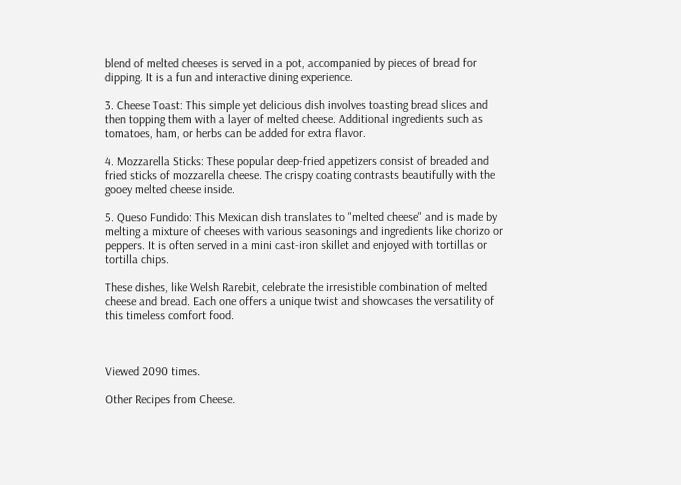blend of melted cheeses is served in a pot, accompanied by pieces of bread for dipping. It is a fun and interactive dining experience.

3. Cheese Toast: This simple yet delicious dish involves toasting bread slices and then topping them with a layer of melted cheese. Additional ingredients such as tomatoes, ham, or herbs can be added for extra flavor.

4. Mozzarella Sticks: These popular deep-fried appetizers consist of breaded and fried sticks of mozzarella cheese. The crispy coating contrasts beautifully with the gooey melted cheese inside.

5. Queso Fundido: This Mexican dish translates to "melted cheese" and is made by melting a mixture of cheeses with various seasonings and ingredients like chorizo or peppers. It is often served in a mini cast-iron skillet and enjoyed with tortillas or tortilla chips.

These dishes, like Welsh Rarebit, celebrate the irresistible combination of melted cheese and bread. Each one offers a unique twist and showcases the versatility of this timeless comfort food.



Viewed 2090 times.

Other Recipes from Cheese.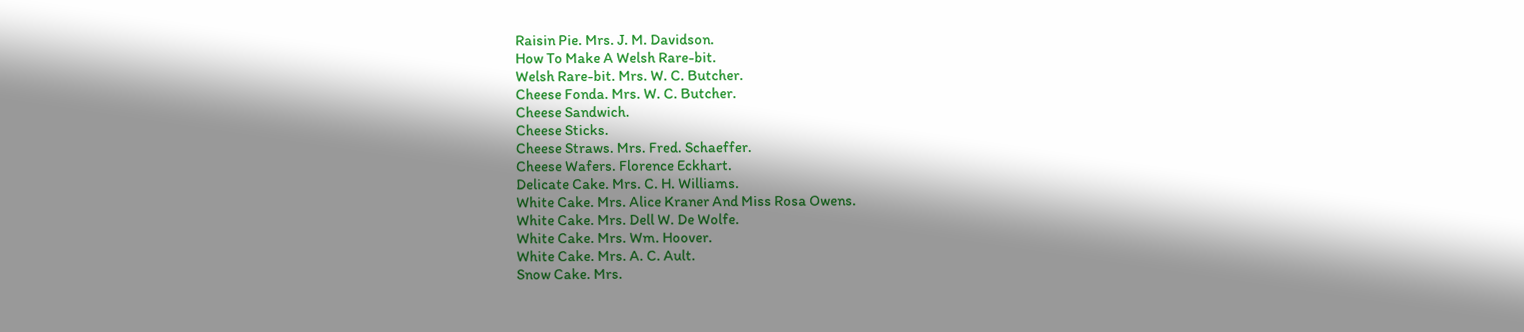Raisin Pie. Mrs. J. M. Davidson.
How To Make A Welsh Rare-bit.
Welsh Rare-bit. Mrs. W. C. Butcher.
Cheese Fonda. Mrs. W. C. Butcher.
Cheese Sandwich.
Cheese Sticks.
Cheese Straws. Mrs. Fred. Schaeffer.
Cheese Wafers. Florence Eckhart.
Delicate Cake. Mrs. C. H. Williams.
White Cake. Mrs. Alice Kraner And Miss Rosa Owens.
White Cake. Mrs. Dell W. De Wolfe.
White Cake. Mrs. Wm. Hoover.
White Cake. Mrs. A. C. Ault.
Snow Cake. Mrs.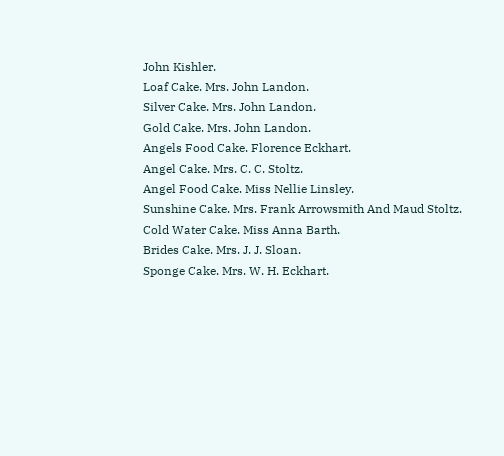John Kishler.
Loaf Cake. Mrs. John Landon.
Silver Cake. Mrs. John Landon.
Gold Cake. Mrs. John Landon.
Angels Food Cake. Florence Eckhart.
Angel Cake. Mrs. C. C. Stoltz.
Angel Food Cake. Miss Nellie Linsley.
Sunshine Cake. Mrs. Frank Arrowsmith And Maud Stoltz.
Cold Water Cake. Miss Anna Barth.
Brides Cake. Mrs. J. J. Sloan.
Sponge Cake. Mrs. W. H. Eckhart.